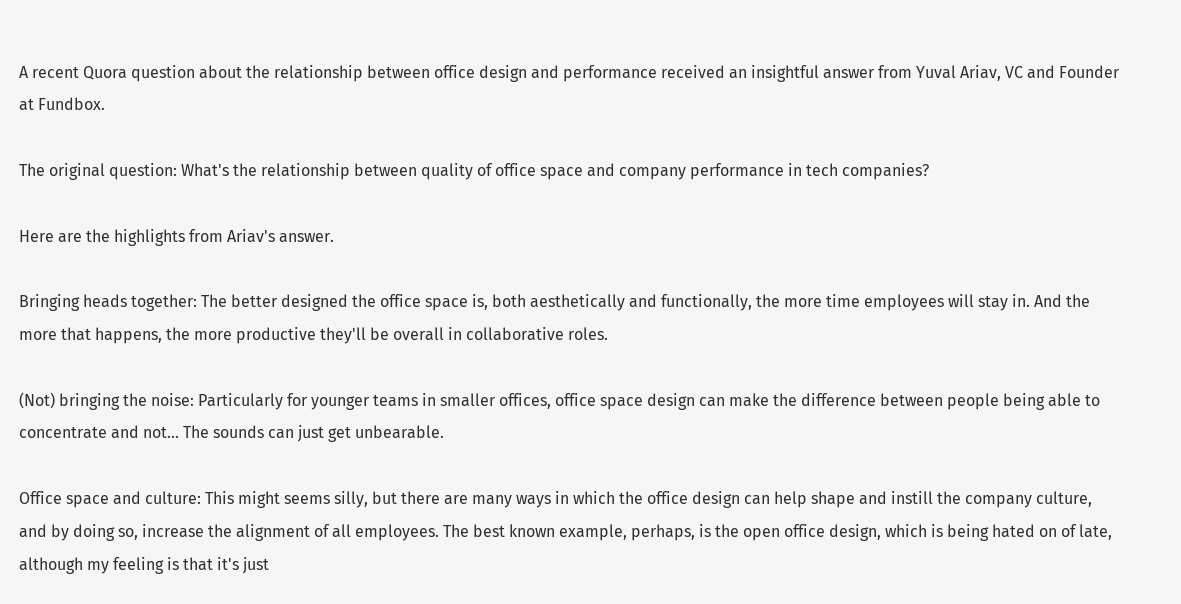A recent Quora question about the relationship between office design and performance received an insightful answer from Yuval Ariav, VC and Founder at Fundbox.

The original question: What's the relationship between quality of office space and company performance in tech companies?

Here are the highlights from Ariav's answer.

Bringing heads together: The better designed the office space is, both aesthetically and functionally, the more time employees will stay in. And the more that happens, the more productive they'll be overall in collaborative roles.

(Not) bringing the noise: Particularly for younger teams in smaller offices, office space design can make the difference between people being able to concentrate and not... The sounds can just get unbearable.

Office space and culture: This might seems silly, but there are many ways in which the office design can help shape and instill the company culture, and by doing so, increase the alignment of all employees. The best known example, perhaps, is the open office design, which is being hated on of late, although my feeling is that it's just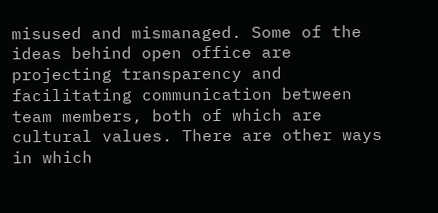misused and mismanaged. Some of the ideas behind open office are projecting transparency and facilitating communication between team members, both of which are cultural values. There are other ways in which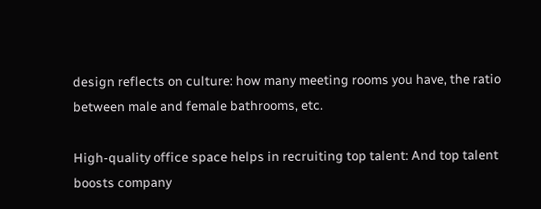design reflects on culture: how many meeting rooms you have, the ratio between male and female bathrooms, etc.

High-quality office space helps in recruiting top talent: And top talent boosts company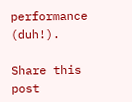performance (duh!).

Share this post